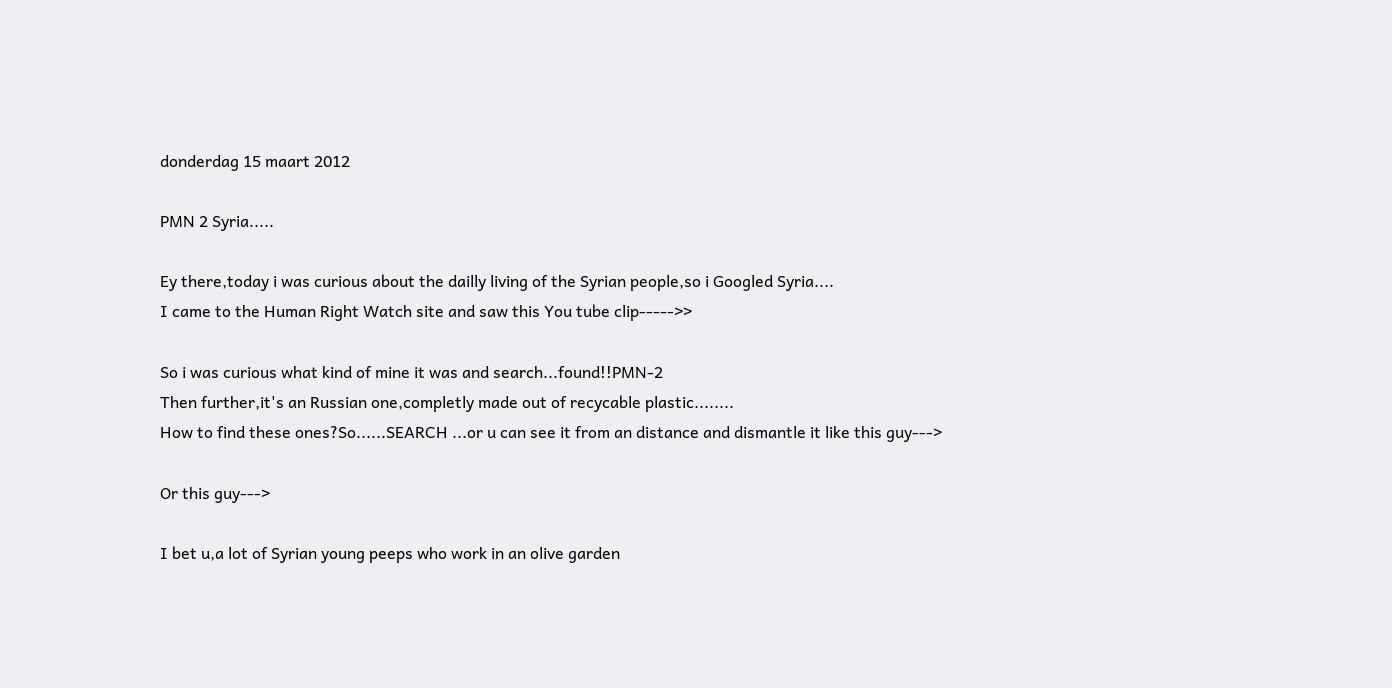donderdag 15 maart 2012

PMN 2 Syria.....

Ey there,today i was curious about the dailly living of the Syrian people,so i Googled Syria....
I came to the Human Right Watch site and saw this You tube clip----->>

So i was curious what kind of mine it was and search...found!!PMN-2
Then further,it's an Russian one,completly made out of recycable plastic........
How to find these ones?So......SEARCH ...or u can see it from an distance and dismantle it like this guy--->

Or this guy--->

I bet u,a lot of Syrian young peeps who work in an olive garden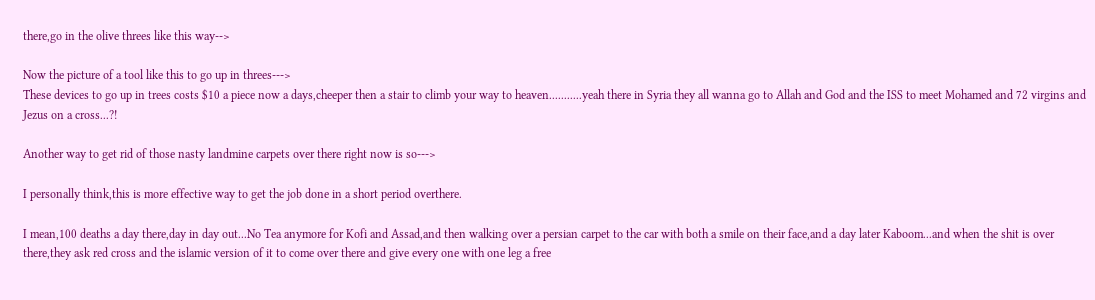there,go in the olive threes like this way-->

Now the picture of a tool like this to go up in threes--->
These devices to go up in trees costs $10 a piece now a days,cheeper then a stair to climb your way to heaven...........yeah there in Syria they all wanna go to Allah and God and the ISS to meet Mohamed and 72 virgins and Jezus on a cross...?!

Another way to get rid of those nasty landmine carpets over there right now is so--->

I personally think,this is more effective way to get the job done in a short period overthere.

I mean,100 deaths a day there,day in day out...No Tea anymore for Kofi and Assad,and then walking over a persian carpet to the car with both a smile on their face,and a day later Kaboom...and when the shit is over there,they ask red cross and the islamic version of it to come over there and give every one with one leg a free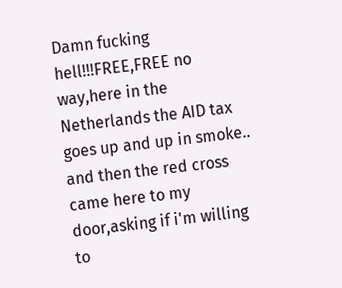Damn fucking hell!!!FREE,FREE no way,here in the Netherlands the AID tax goes up and up in smoke..
and then the red cross came here to my door,asking if i'm willing to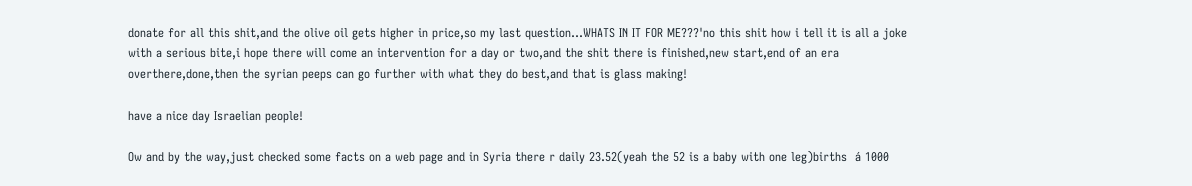donate for all this shit,and the olive oil gets higher in price,so my last question...WHATS IN IT FOR ME???'no this shit how i tell it is all a joke with a serious bite,i hope there will come an intervention for a day or two,and the shit there is finished,new start,end of an era overthere,done,then the syrian peeps can go further with what they do best,and that is glass making!

have a nice day Israelian people!

Ow and by the way,just checked some facts on a web page and in Syria there r daily 23.52(yeah the 52 is a baby with one leg)births  á 1000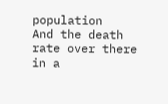population
And the death rate over there in a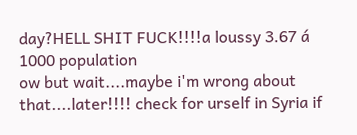day?HELL SHIT FUCK!!!!a loussy 3.67 á 1000 population
ow but wait....maybe i'm wrong about that....later!!!! check for urself in Syria if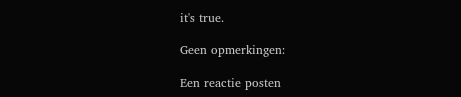it's true.

Geen opmerkingen:

Een reactie posten